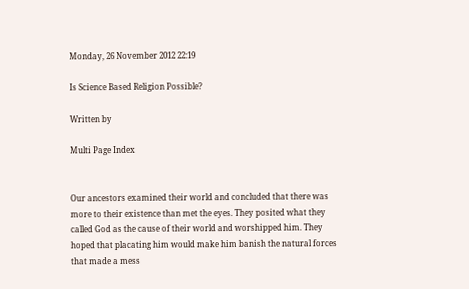Monday, 26 November 2012 22:19

Is Science Based Religion Possible?

Written by

Multi Page Index


Our ancestors examined their world and concluded that there was more to their existence than met the eyes. They posited what they called God as the cause of their world and worshipped him. They hoped that placating him would make him banish the natural forces that made a mess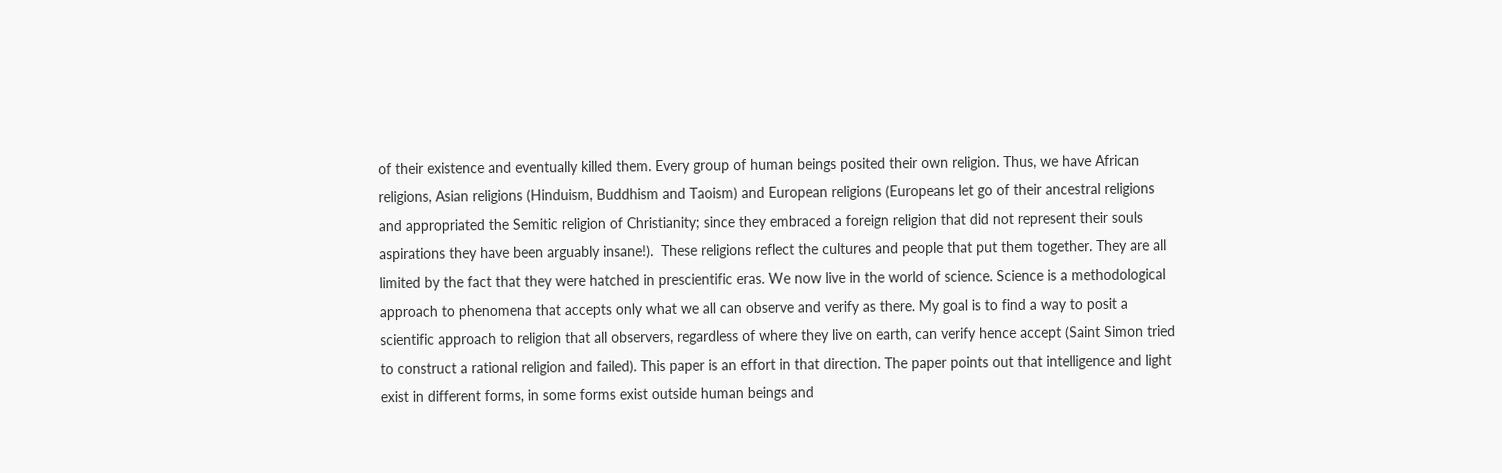of their existence and eventually killed them. Every group of human beings posited their own religion. Thus, we have African religions, Asian religions (Hinduism, Buddhism and Taoism) and European religions (Europeans let go of their ancestral religions and appropriated the Semitic religion of Christianity; since they embraced a foreign religion that did not represent their souls aspirations they have been arguably insane!).  These religions reflect the cultures and people that put them together. They are all limited by the fact that they were hatched in prescientific eras. We now live in the world of science. Science is a methodological approach to phenomena that accepts only what we all can observe and verify as there. My goal is to find a way to posit a scientific approach to religion that all observers, regardless of where they live on earth, can verify hence accept (Saint Simon tried to construct a rational religion and failed). This paper is an effort in that direction. The paper points out that intelligence and light exist in different forms, in some forms exist outside human beings and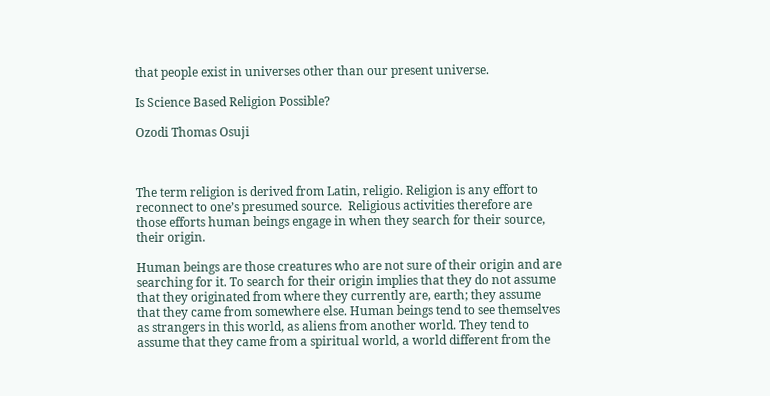that people exist in universes other than our present universe.

Is Science Based Religion Possible?

Ozodi Thomas Osuji



The term religion is derived from Latin, religio. Religion is any effort to reconnect to one’s presumed source.  Religious activities therefore are those efforts human beings engage in when they search for their source, their origin.

Human beings are those creatures who are not sure of their origin and are searching for it. To search for their origin implies that they do not assume that they originated from where they currently are, earth; they assume that they came from somewhere else. Human beings tend to see themselves as strangers in this world, as aliens from another world. They tend to assume that they came from a spiritual world, a world different from the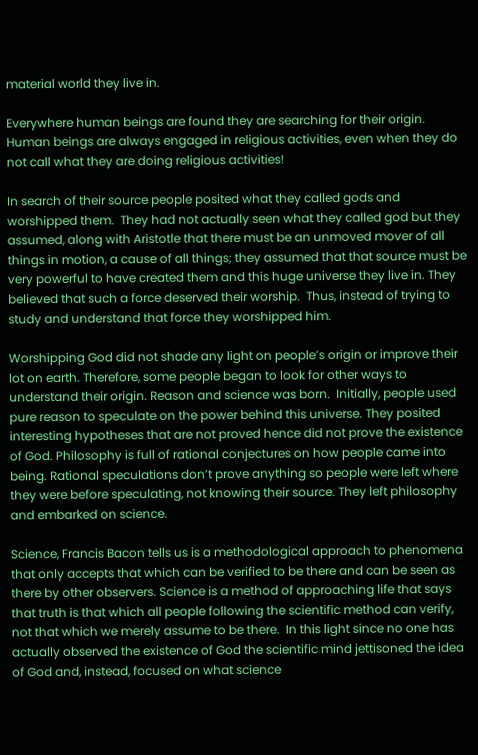material world they live in.

Everywhere human beings are found they are searching for their origin. Human beings are always engaged in religious activities, even when they do not call what they are doing religious activities!

In search of their source people posited what they called gods and worshipped them.  They had not actually seen what they called god but they assumed, along with Aristotle that there must be an unmoved mover of all things in motion, a cause of all things; they assumed that that source must be very powerful to have created them and this huge universe they live in. They believed that such a force deserved their worship.  Thus, instead of trying to study and understand that force they worshipped him.

Worshipping God did not shade any light on people’s origin or improve their lot on earth. Therefore, some people began to look for other ways to understand their origin. Reason and science was born.  Initially, people used pure reason to speculate on the power behind this universe. They posited interesting hypotheses that are not proved hence did not prove the existence of God. Philosophy is full of rational conjectures on how people came into being. Rational speculations don’t prove anything so people were left where they were before speculating, not knowing their source. They left philosophy and embarked on science.

Science, Francis Bacon tells us is a methodological approach to phenomena that only accepts that which can be verified to be there and can be seen as there by other observers. Science is a method of approaching life that says that truth is that which all people following the scientific method can verify, not that which we merely assume to be there.  In this light since no one has actually observed the existence of God the scientific mind jettisoned the idea of God and, instead, focused on what science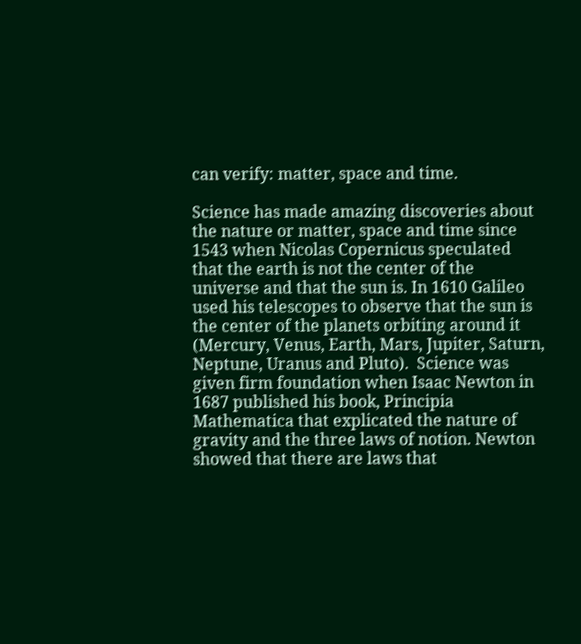can verify: matter, space and time.

Science has made amazing discoveries about the nature or matter, space and time since 1543 when Nicolas Copernicus speculated that the earth is not the center of the universe and that the sun is. In 1610 Galileo used his telescopes to observe that the sun is the center of the planets orbiting around it (Mercury, Venus, Earth, Mars, Jupiter, Saturn, Neptune, Uranus and Pluto).  Science was given firm foundation when Isaac Newton in 1687 published his book, Principia Mathematica that explicated the nature of gravity and the three laws of notion. Newton showed that there are laws that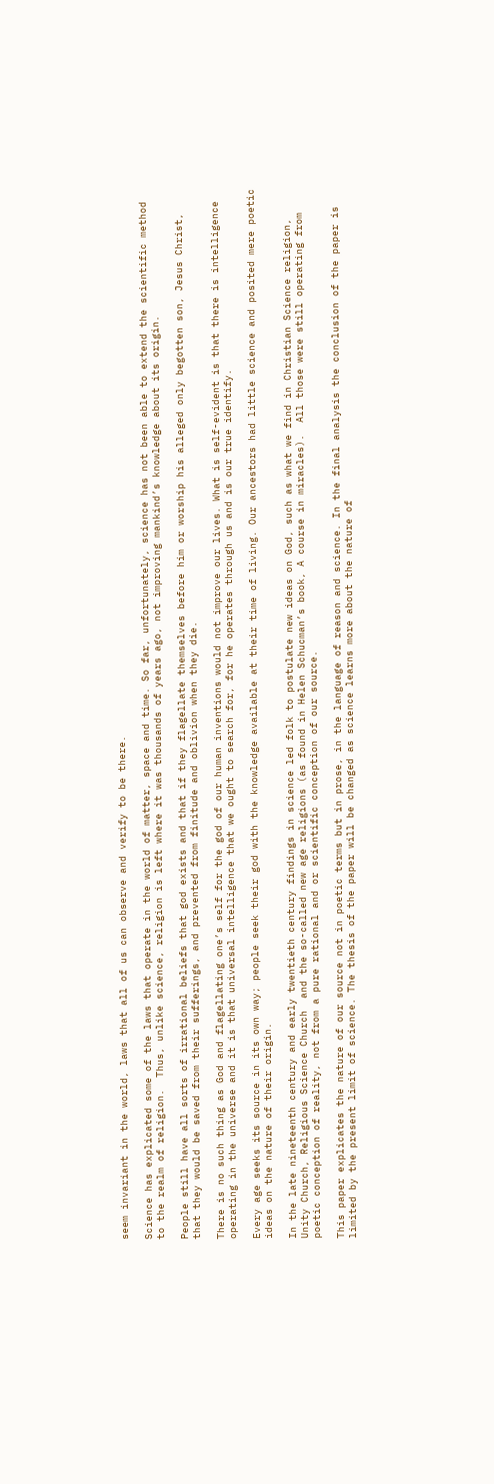seem invariant in the world, laws that all of us can observe and verify to be there.

Science has explicated some of the laws that operate in the world of matter, space and time. So far, unfortunately, science has not been able to extend the scientific method to the realm of religion.  Thus, unlike science, religion is left where it was thousands of years ago, not improving mankind’s knowledge about its origin.

People still have all sorts of irrational beliefs that god exists and that if they flagellate themselves before him or worship his alleged only begotten son, Jesus Christ, that they would be saved from their sufferings, and prevented from finitude and oblivion when they die.

There is no such thing as God and flagellating one’s self for the god of our human inventions would not improve our lives. What is self-evident is that there is intelligence operating in the universe and it is that universal intelligence that we ought to search for, for he operates through us and is our true identify.

Every age seeks its source in its own way; people seek their god with the knowledge available at their time of living. Our ancestors had little science and posited mere poetic ideas on the nature of their origin.

In the late nineteenth century and early twentieth century findings in science led folk to postulate new ideas on God, such as what we find in Christian Science religion, Unity Church, Religious Science Church  and the so-called new age religions (as found in Helen Schucman’s book, A course in miracles).  All those were still operating from poetic conception of reality, not from a pure rational and or scientific conception of our source.

This paper explicates the nature of our source not in poetic terms but in prose, in the language of reason and science. In the final analysis the conclusion of the paper is limited by the present limit of science. The thesis of the paper will be changed as science learns more about the nature of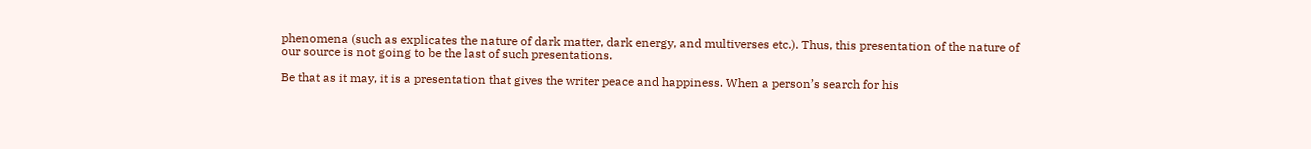phenomena (such as explicates the nature of dark matter, dark energy, and multiverses etc.). Thus, this presentation of the nature of our source is not going to be the last of such presentations.

Be that as it may, it is a presentation that gives the writer peace and happiness. When a person’s search for his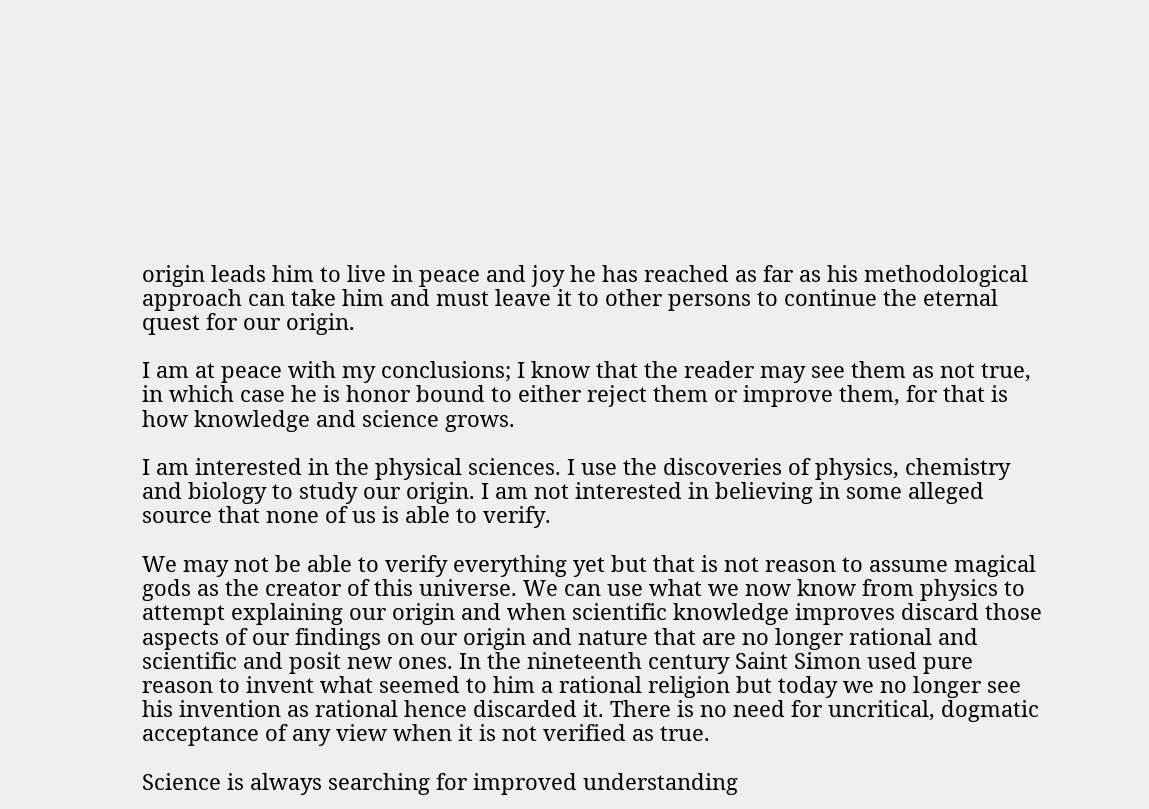origin leads him to live in peace and joy he has reached as far as his methodological approach can take him and must leave it to other persons to continue the eternal quest for our origin.

I am at peace with my conclusions; I know that the reader may see them as not true, in which case he is honor bound to either reject them or improve them, for that is how knowledge and science grows.

I am interested in the physical sciences. I use the discoveries of physics, chemistry and biology to study our origin. I am not interested in believing in some alleged source that none of us is able to verify.

We may not be able to verify everything yet but that is not reason to assume magical gods as the creator of this universe. We can use what we now know from physics to attempt explaining our origin and when scientific knowledge improves discard those aspects of our findings on our origin and nature that are no longer rational and scientific and posit new ones. In the nineteenth century Saint Simon used pure reason to invent what seemed to him a rational religion but today we no longer see his invention as rational hence discarded it. There is no need for uncritical, dogmatic acceptance of any view when it is not verified as true.

Science is always searching for improved understanding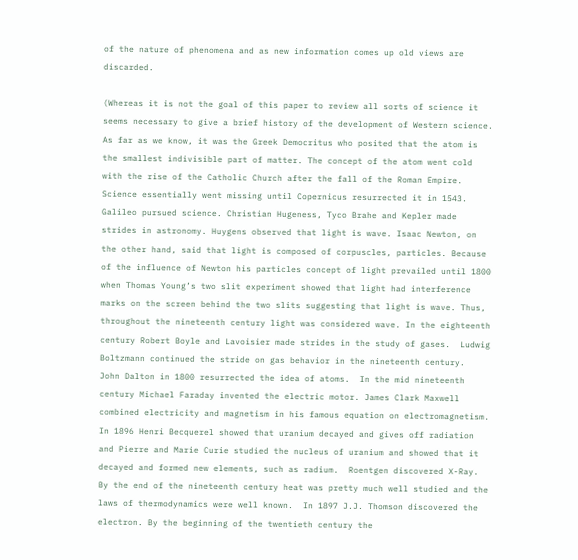of the nature of phenomena and as new information comes up old views are discarded.

(Whereas it is not the goal of this paper to review all sorts of science it seems necessary to give a brief history of the development of Western science. As far as we know, it was the Greek Democritus who posited that the atom is the smallest indivisible part of matter. The concept of the atom went cold with the rise of the Catholic Church after the fall of the Roman Empire.  Science essentially went missing until Copernicus resurrected it in 1543. Galileo pursued science. Christian Hugeness, Tyco Brahe and Kepler made strides in astronomy. Huygens observed that light is wave. Isaac Newton, on the other hand, said that light is composed of corpuscles, particles. Because of the influence of Newton his particles concept of light prevailed until 1800 when Thomas Young’s two slit experiment showed that light had interference marks on the screen behind the two slits suggesting that light is wave. Thus, throughout the nineteenth century light was considered wave. In the eighteenth century Robert Boyle and Lavoisier made strides in the study of gases.  Ludwig Boltzmann continued the stride on gas behavior in the nineteenth century.  John Dalton in 1800 resurrected the idea of atoms.  In the mid nineteenth century Michael Faraday invented the electric motor. James Clark Maxwell combined electricity and magnetism in his famous equation on electromagnetism.  In 1896 Henri Becquerel showed that uranium decayed and gives off radiation and Pierre and Marie Curie studied the nucleus of uranium and showed that it decayed and formed new elements, such as radium.  Roentgen discovered X-Ray. By the end of the nineteenth century heat was pretty much well studied and the laws of thermodynamics were well known.  In 1897 J.J. Thomson discovered the electron. By the beginning of the twentieth century the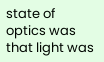state of optics was that light was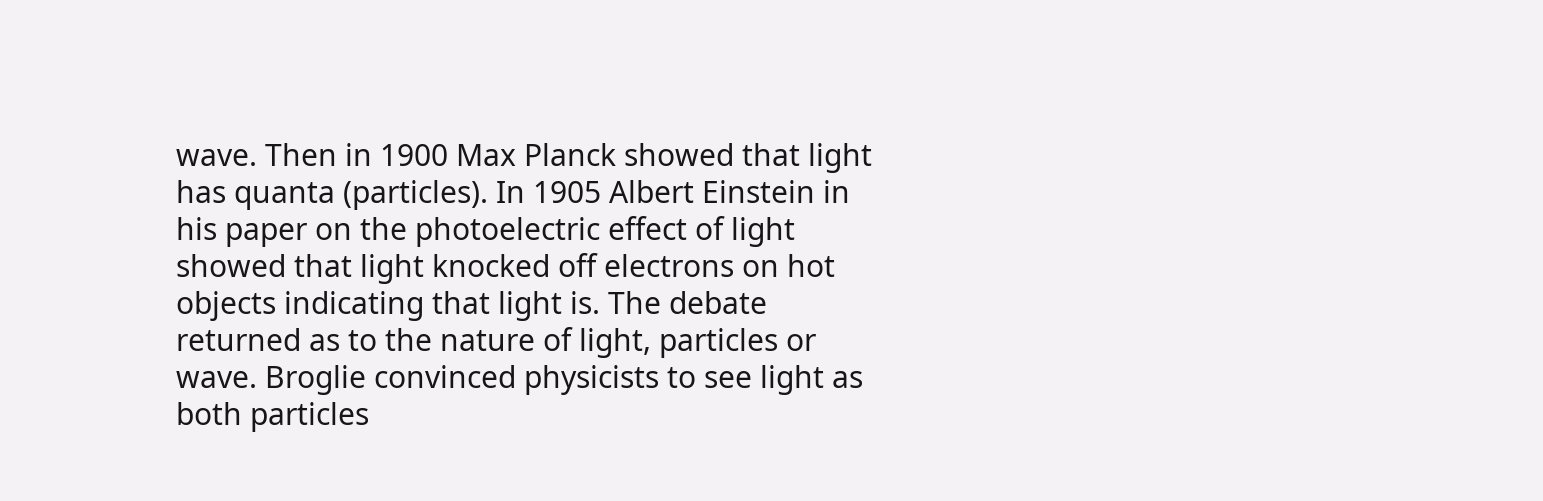wave. Then in 1900 Max Planck showed that light has quanta (particles). In 1905 Albert Einstein in his paper on the photoelectric effect of light showed that light knocked off electrons on hot objects indicating that light is. The debate returned as to the nature of light, particles or wave. Broglie convinced physicists to see light as both particles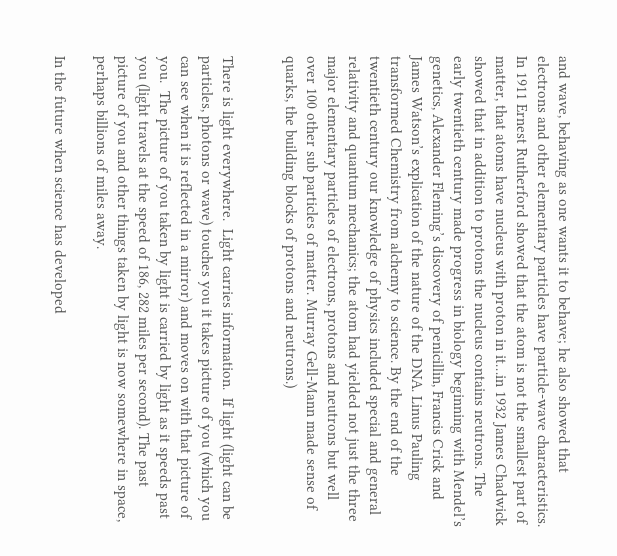and wave, behaving as one wants it to behave; he also showed that electrons and other elementary particles have particle-wave characteristics.   In 1911 Ernest Rutherford showed that the atom is not the smallest part of matter, that atoms have nucleus with proton in it…in 1932 James Chadwick showed that in addition to protons the nucleus contains neutrons. The early twentieth century made progress in biology beginning with Mendel’s genetics, Alexander Fleming’s discovery of penicillin, Francis Crick and James Watson’s explication of the nature of the DNA. Linus Pauling transformed Chemistry from alchemy to science. By the end of the twentieth century our knowledge of physics included special and general relativity and quantum mechanics; the atom had yielded not just the three major elementary particles of electrons, protons and neutrons but well over 100 other sub particles of matter. Murray Gell-Mann made sense of quarks, the building blocks of protons and neutrons.)


There is light everywhere.  Light carries information.  If light (light can be particles, photons or wave) touches you it takes picture of you (which you can see when it is reflected in a mirror) and moves on with that picture of you.  The picture of you taken by light is carried by light as it speeds past you (light travels at the speed of 186, 282 miles per second). The past picture of you and other things taken by light is now somewhere in space, perhaps billions of miles away.

In the future when science has developed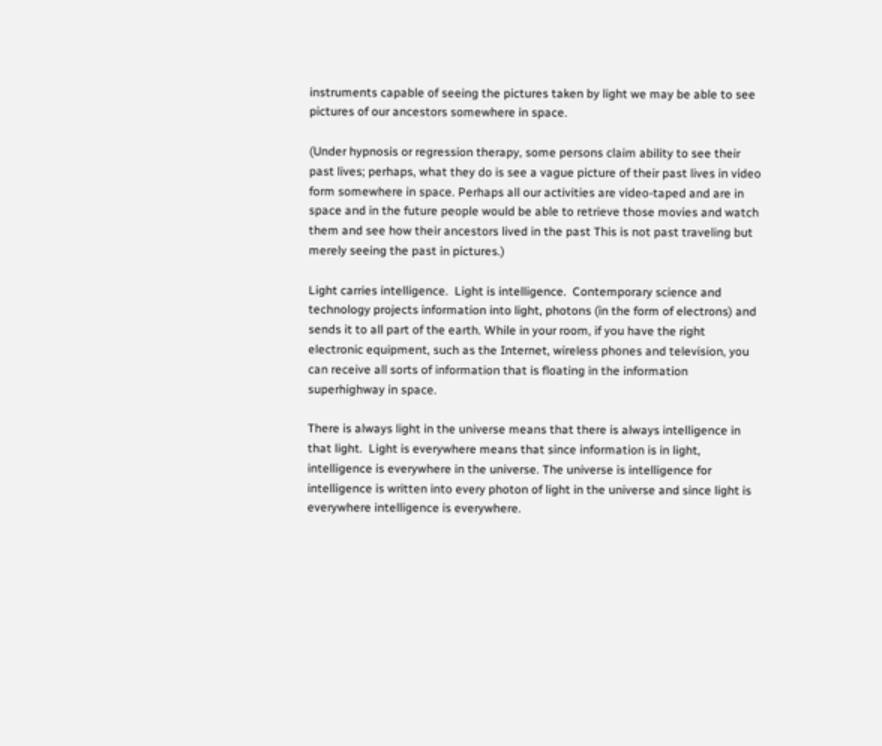instruments capable of seeing the pictures taken by light we may be able to see pictures of our ancestors somewhere in space.

(Under hypnosis or regression therapy, some persons claim ability to see their past lives; perhaps, what they do is see a vague picture of their past lives in video form somewhere in space. Perhaps all our activities are video-taped and are in space and in the future people would be able to retrieve those movies and watch them and see how their ancestors lived in the past This is not past traveling but merely seeing the past in pictures.)

Light carries intelligence.  Light is intelligence.  Contemporary science and technology projects information into light, photons (in the form of electrons) and sends it to all part of the earth. While in your room, if you have the right electronic equipment, such as the Internet, wireless phones and television, you can receive all sorts of information that is floating in the information superhighway in space.

There is always light in the universe means that there is always intelligence in that light.  Light is everywhere means that since information is in light, intelligence is everywhere in the universe. The universe is intelligence for intelligence is written into every photon of light in the universe and since light is everywhere intelligence is everywhere.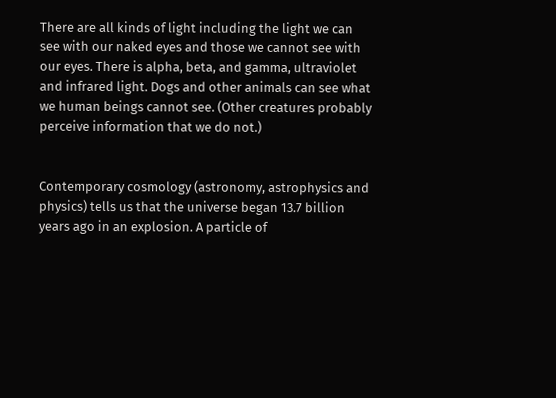There are all kinds of light including the light we can see with our naked eyes and those we cannot see with our eyes. There is alpha, beta, and gamma, ultraviolet and infrared light. Dogs and other animals can see what we human beings cannot see. (Other creatures probably perceive information that we do not.)


Contemporary cosmology (astronomy, astrophysics and physics) tells us that the universe began 13.7 billion years ago in an explosion. A particle of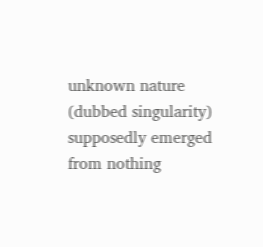unknown nature (dubbed singularity) supposedly emerged from nothing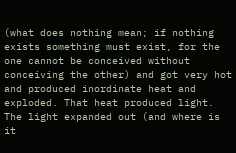(what does nothing mean; if nothing exists something must exist, for the one cannot be conceived without conceiving the other) and got very hot and produced inordinate heat and exploded. That heat produced light. The light expanded out (and where is it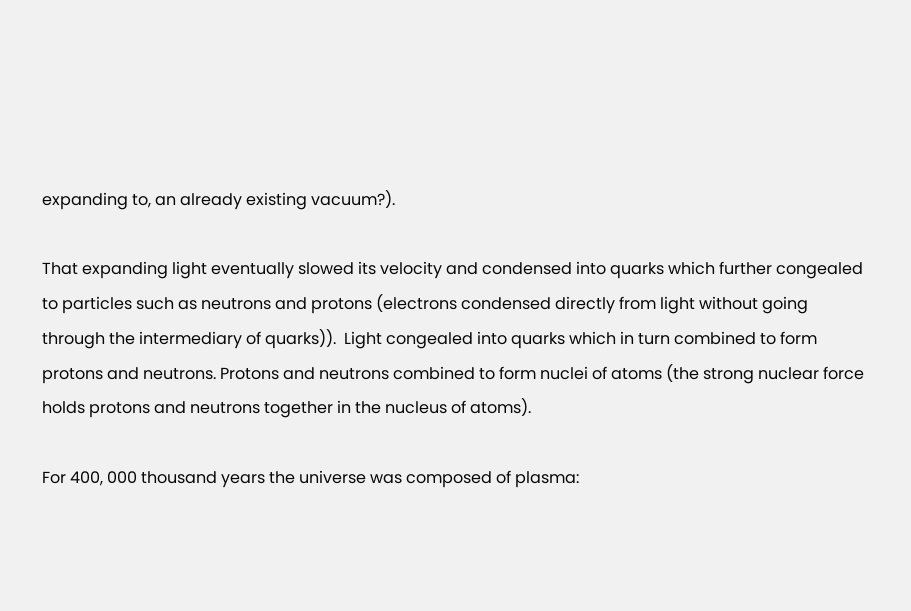expanding to, an already existing vacuum?).

That expanding light eventually slowed its velocity and condensed into quarks which further congealed to particles such as neutrons and protons (electrons condensed directly from light without going through the intermediary of quarks)).  Light congealed into quarks which in turn combined to form protons and neutrons. Protons and neutrons combined to form nuclei of atoms (the strong nuclear force holds protons and neutrons together in the nucleus of atoms).

For 400, 000 thousand years the universe was composed of plasma: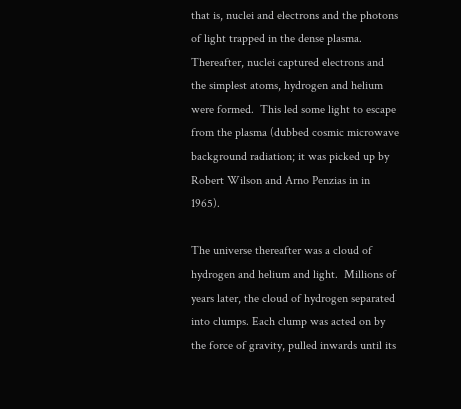that is, nuclei and electrons and the photons of light trapped in the dense plasma. Thereafter, nuclei captured electrons and the simplest atoms, hydrogen and helium were formed.  This led some light to escape from the plasma (dubbed cosmic microwave background radiation; it was picked up by Robert Wilson and Arno Penzias in in 1965).

The universe thereafter was a cloud of hydrogen and helium and light.  Millions of years later, the cloud of hydrogen separated into clumps. Each clump was acted on by the force of gravity, pulled inwards until its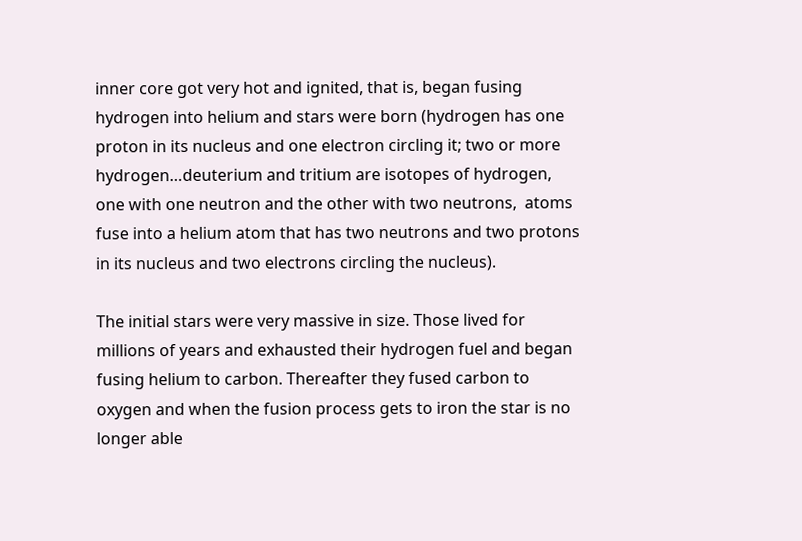inner core got very hot and ignited, that is, began fusing hydrogen into helium and stars were born (hydrogen has one proton in its nucleus and one electron circling it; two or more hydrogen…deuterium and tritium are isotopes of hydrogen, one with one neutron and the other with two neutrons,  atoms fuse into a helium atom that has two neutrons and two protons in its nucleus and two electrons circling the nucleus).

The initial stars were very massive in size. Those lived for millions of years and exhausted their hydrogen fuel and began fusing helium to carbon. Thereafter they fused carbon to oxygen and when the fusion process gets to iron the star is no longer able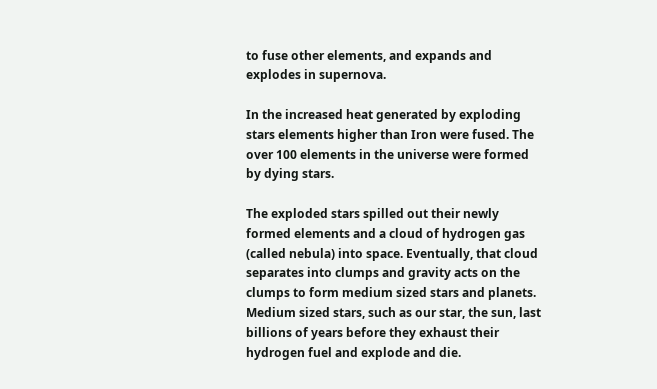to fuse other elements, and expands and explodes in supernova.

In the increased heat generated by exploding stars elements higher than Iron were fused. The over 100 elements in the universe were formed by dying stars.

The exploded stars spilled out their newly formed elements and a cloud of hydrogen gas (called nebula) into space. Eventually, that cloud separates into clumps and gravity acts on the clumps to form medium sized stars and planets. Medium sized stars, such as our star, the sun, last billions of years before they exhaust their hydrogen fuel and explode and die.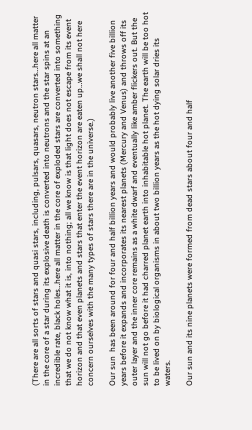(There are all sorts of stars and quasi stars, including, pulsars, quasars, neutron stars…here all matter in the core of a star during its explosive death is converted into neutrons and the star spins at an incredible rate, black holes…here all matter in the core of exploded stars are converted into something that we do not know what it is, into nothing; all we know is that light does not escape from its event horizon and that even planets and stars that enter the event horizon are eaten up…we shall not here concern ourselves with the many types of stars there are in the universe.)

Our sun  has been around for four and half billion years and would probably live another five billion years before it expands and incorporates its nearest planets (Mercury and Venus) and throws off its outer layer and the inner core remains as a white dwarf and eventually like amber flickers out. But the sun will not go before it had charred planet earth into inhabitable hot planet. The earth will be too hot to be lived on by biological organisms in about two billion years as the hot dying solar dries its waters.

Our sun and its nine planets were formed from dead stars about four and half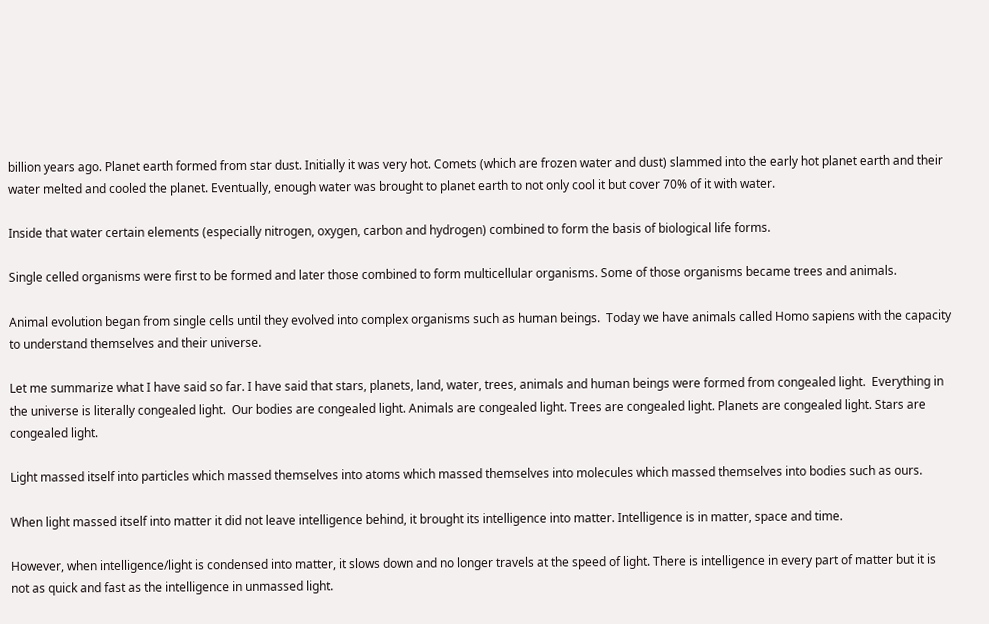billion years ago. Planet earth formed from star dust. Initially it was very hot. Comets (which are frozen water and dust) slammed into the early hot planet earth and their water melted and cooled the planet. Eventually, enough water was brought to planet earth to not only cool it but cover 70% of it with water.

Inside that water certain elements (especially nitrogen, oxygen, carbon and hydrogen) combined to form the basis of biological life forms.

Single celled organisms were first to be formed and later those combined to form multicellular organisms. Some of those organisms became trees and animals.

Animal evolution began from single cells until they evolved into complex organisms such as human beings.  Today we have animals called Homo sapiens with the capacity to understand themselves and their universe.

Let me summarize what I have said so far. I have said that stars, planets, land, water, trees, animals and human beings were formed from congealed light.  Everything in the universe is literally congealed light.  Our bodies are congealed light. Animals are congealed light. Trees are congealed light. Planets are congealed light. Stars are congealed light.

Light massed itself into particles which massed themselves into atoms which massed themselves into molecules which massed themselves into bodies such as ours.

When light massed itself into matter it did not leave intelligence behind, it brought its intelligence into matter. Intelligence is in matter, space and time.

However, when intelligence/light is condensed into matter, it slows down and no longer travels at the speed of light. There is intelligence in every part of matter but it is not as quick and fast as the intelligence in unmassed light.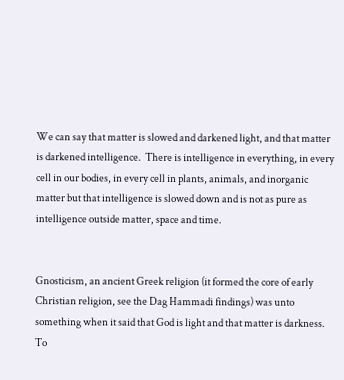We can say that matter is slowed and darkened light, and that matter is darkened intelligence.  There is intelligence in everything, in every cell in our bodies, in every cell in plants, animals, and inorganic matter but that intelligence is slowed down and is not as pure as intelligence outside matter, space and time.


Gnosticism, an ancient Greek religion (it formed the core of early Christian religion, see the Dag Hammadi findings) was unto something when it said that God is light and that matter is darkness.  To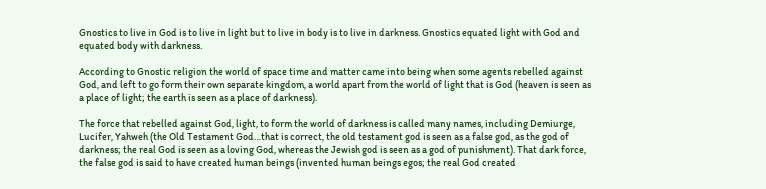Gnostics to live in God is to live in light but to live in body is to live in darkness. Gnostics equated light with God and equated body with darkness.

According to Gnostic religion the world of space time and matter came into being when some agents rebelled against God, and left to go form their own separate kingdom, a world apart from the world of light that is God (heaven is seen as a place of light; the earth is seen as a place of darkness).

The force that rebelled against God, light, to form the world of darkness is called many names, including Demiurge, Lucifer, Yahweh (the Old Testament God…that is correct, the old testament god is seen as a false god, as the god of darkness; the real God is seen as a loving God, whereas the Jewish god is seen as a god of punishment). That dark force, the false god is said to have created human beings (invented human beings egos; the real God created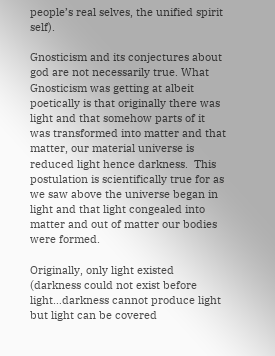people’s real selves, the unified spirit self).

Gnosticism and its conjectures about god are not necessarily true. What Gnosticism was getting at albeit poetically is that originally there was light and that somehow parts of it was transformed into matter and that matter, our material universe is reduced light hence darkness.  This postulation is scientifically true for as we saw above the universe began in light and that light congealed into matter and out of matter our bodies were formed.

Originally, only light existed (darkness could not exist before light…darkness cannot produce light but light can be covered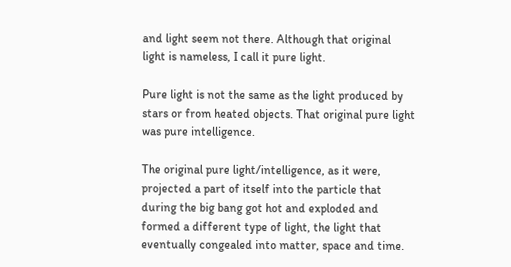and light seem not there. Although that original light is nameless, I call it pure light.

Pure light is not the same as the light produced by stars or from heated objects. That original pure light was pure intelligence.

The original pure light/intelligence, as it were, projected a part of itself into the particle that during the big bang got hot and exploded and formed a different type of light, the light that eventually congealed into matter, space and time.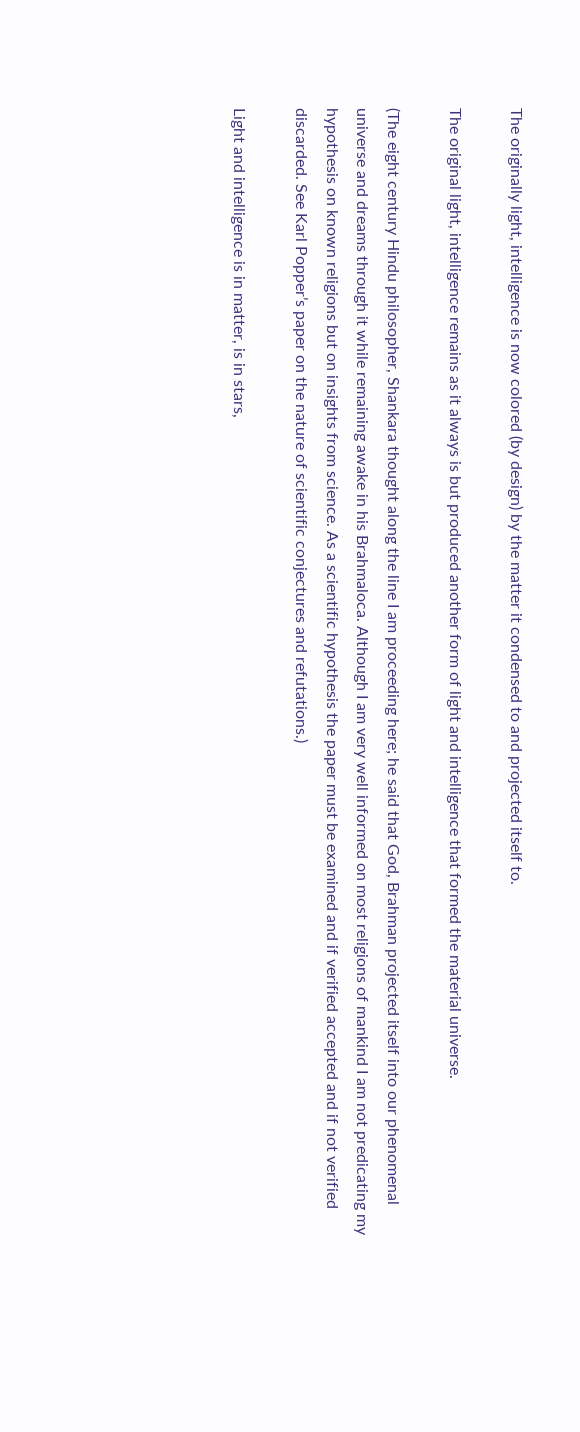The originally light, intelligence is now colored (by design) by the matter it condensed to and projected itself to.

The original light, intelligence remains as it always is but produced another form of light and intelligence that formed the material universe.

(The eight century Hindu philosopher, Shankara thought along the line I am proceeding here; he said that God, Brahman projected itself into our phenomenal universe and dreams through it while remaining awake in his Brahmaloca. Although I am very well informed on most religions of mankind I am not predicating my hypothesis on known religions but on insights from science. As a scientific hypothesis the paper must be examined and if verified accepted and if not verified discarded. See Karl Popper’s paper on the nature of scientific conjectures and refutations.)

Light and intelligence is in matter, is in stars,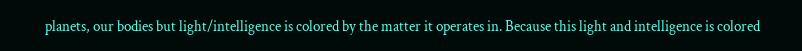planets, our bodies but light/intelligence is colored by the matter it operates in. Because this light and intelligence is colored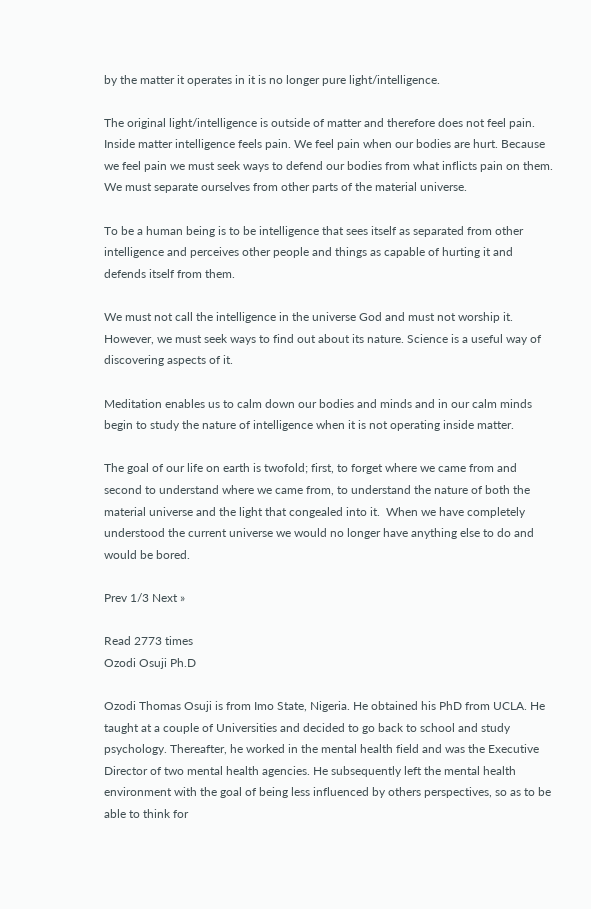by the matter it operates in it is no longer pure light/intelligence.

The original light/intelligence is outside of matter and therefore does not feel pain. Inside matter intelligence feels pain. We feel pain when our bodies are hurt. Because we feel pain we must seek ways to defend our bodies from what inflicts pain on them.  We must separate ourselves from other parts of the material universe.

To be a human being is to be intelligence that sees itself as separated from other intelligence and perceives other people and things as capable of hurting it and defends itself from them.

We must not call the intelligence in the universe God and must not worship it.  However, we must seek ways to find out about its nature. Science is a useful way of discovering aspects of it.

Meditation enables us to calm down our bodies and minds and in our calm minds begin to study the nature of intelligence when it is not operating inside matter.

The goal of our life on earth is twofold; first, to forget where we came from and second to understand where we came from, to understand the nature of both the material universe and the light that congealed into it.  When we have completely understood the current universe we would no longer have anything else to do and would be bored.

Prev 1/3 Next »

Read 2773 times
Ozodi Osuji Ph.D

Ozodi Thomas Osuji is from Imo State, Nigeria. He obtained his PhD from UCLA. He taught at a couple of Universities and decided to go back to school and study psychology. Thereafter, he worked in the mental health field and was the Executive Director of two mental health agencies. He subsequently left the mental health environment with the goal of being less influenced by others perspectives, so as to be able to think for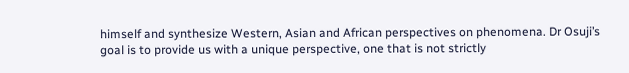himself and synthesize Western, Asian and African perspectives on phenomena. Dr Osuji’s goal is to provide us with a unique perspective, one that is not strictly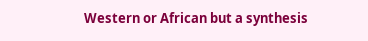Western or African but a synthesis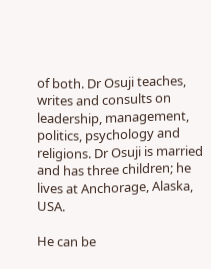of both. Dr Osuji teaches, writes and consults on leadership, management, politics, psychology and religions. Dr Osuji is married and has three children; he lives at Anchorage, Alaska, USA.

He can be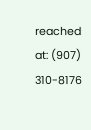reached at: (907) 310-8176